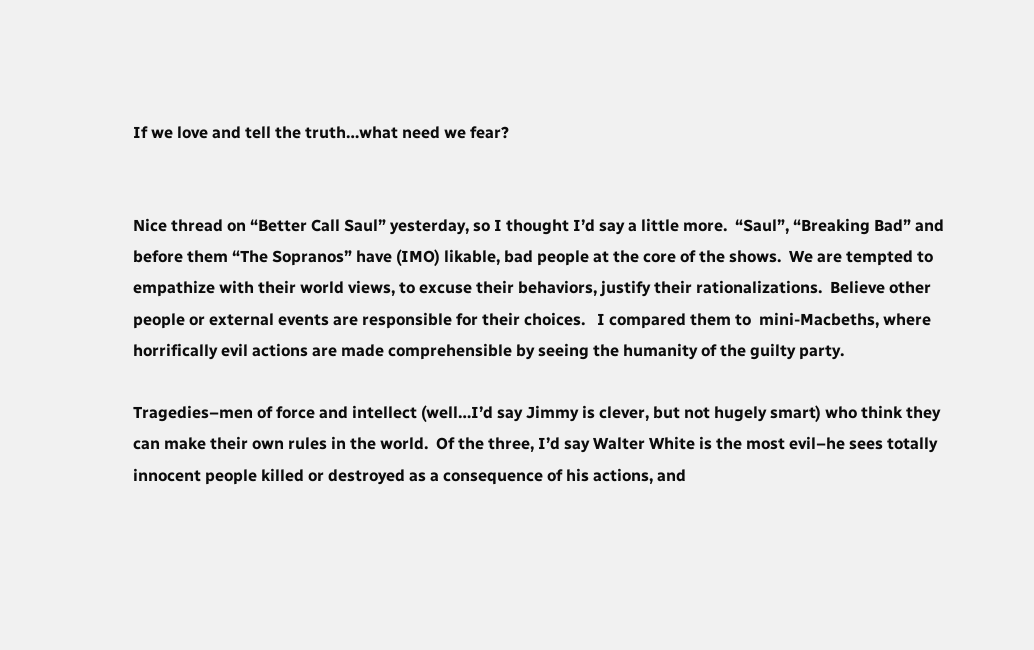If we love and tell the truth…what need we fear?


Nice thread on “Better Call Saul” yesterday, so I thought I’d say a little more.  “Saul”, “Breaking Bad” and before them “The Sopranos” have (IMO) likable, bad people at the core of the shows.  We are tempted to empathize with their world views, to excuse their behaviors, justify their rationalizations.  Believe other people or external events are responsible for their choices.   I compared them to  mini-Macbeths, where horrifically evil actions are made comprehensible by seeing the humanity of the guilty party.

Tragedies–men of force and intellect (well…I’d say Jimmy is clever, but not hugely smart) who think they can make their own rules in the world.  Of the three, I’d say Walter White is the most evil–he sees totally innocent people killed or destroyed as a consequence of his actions, and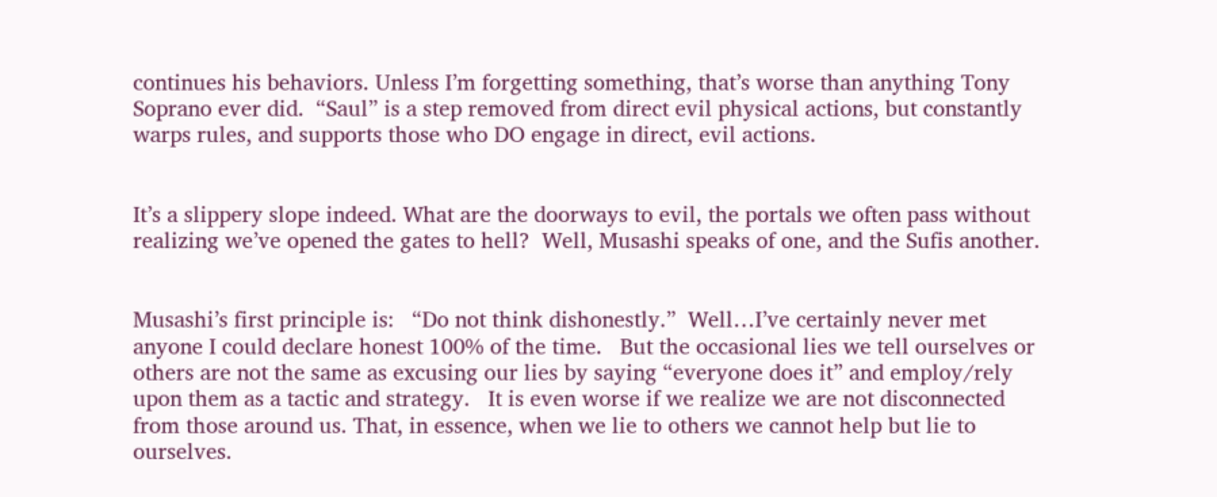continues his behaviors. Unless I’m forgetting something, that’s worse than anything Tony Soprano ever did.  “Saul” is a step removed from direct evil physical actions, but constantly warps rules, and supports those who DO engage in direct, evil actions.


It’s a slippery slope indeed. What are the doorways to evil, the portals we often pass without realizing we’ve opened the gates to hell?  Well, Musashi speaks of one, and the Sufis another.


Musashi’s first principle is:   “Do not think dishonestly.”  Well…I’ve certainly never met anyone I could declare honest 100% of the time.   But the occasional lies we tell ourselves or others are not the same as excusing our lies by saying “everyone does it” and employ/rely upon them as a tactic and strategy.   It is even worse if we realize we are not disconnected from those around us. That, in essence, when we lie to others we cannot help but lie to ourselves.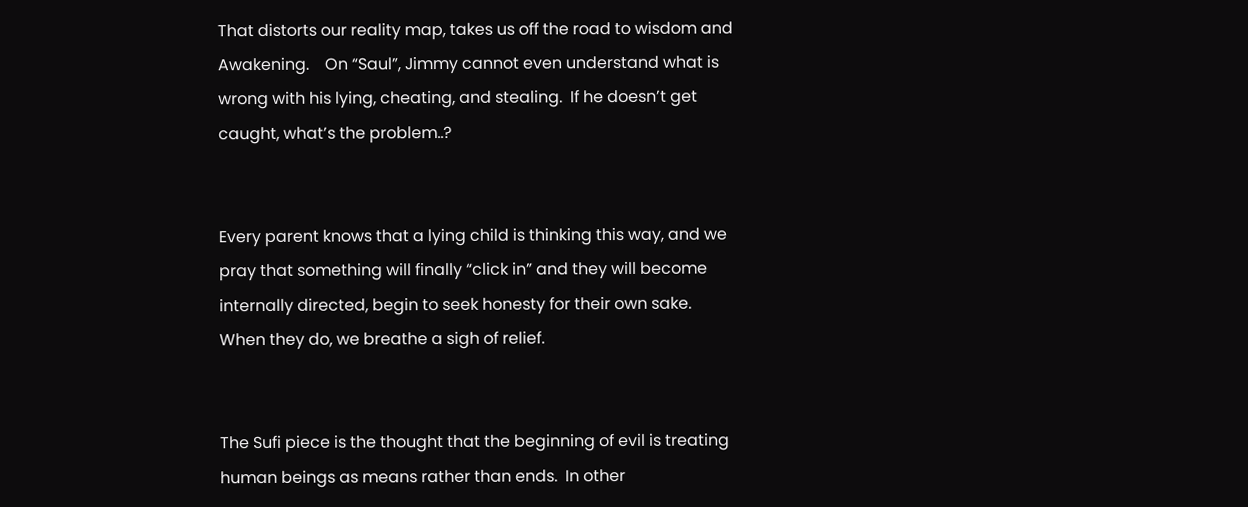That distorts our reality map, takes us off the road to wisdom and Awakening.    On “Saul”, Jimmy cannot even understand what is wrong with his lying, cheating, and stealing.  If he doesn’t get caught, what’s the problem..?


Every parent knows that a lying child is thinking this way, and we pray that something will finally “click in” and they will become internally directed, begin to seek honesty for their own sake.  When they do, we breathe a sigh of relief.


The Sufi piece is the thought that the beginning of evil is treating human beings as means rather than ends.  In other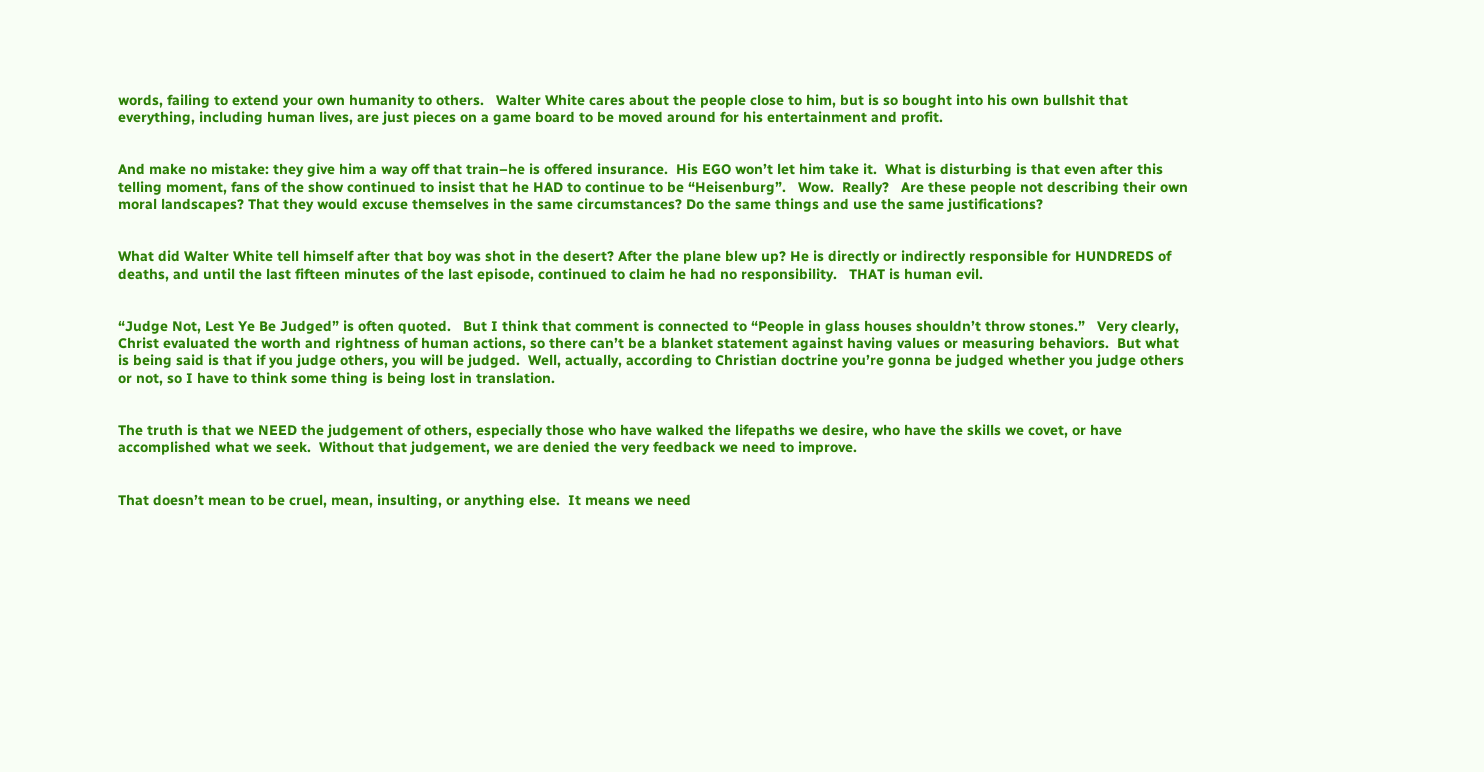words, failing to extend your own humanity to others.   Walter White cares about the people close to him, but is so bought into his own bullshit that everything, including human lives, are just pieces on a game board to be moved around for his entertainment and profit.


And make no mistake: they give him a way off that train–he is offered insurance.  His EGO won’t let him take it.  What is disturbing is that even after this telling moment, fans of the show continued to insist that he HAD to continue to be “Heisenburg”.   Wow.  Really?   Are these people not describing their own moral landscapes? That they would excuse themselves in the same circumstances? Do the same things and use the same justifications?


What did Walter White tell himself after that boy was shot in the desert? After the plane blew up? He is directly or indirectly responsible for HUNDREDS of deaths, and until the last fifteen minutes of the last episode, continued to claim he had no responsibility.   THAT is human evil.


“Judge Not, Lest Ye Be Judged” is often quoted.   But I think that comment is connected to “People in glass houses shouldn’t throw stones.”   Very clearly, Christ evaluated the worth and rightness of human actions, so there can’t be a blanket statement against having values or measuring behaviors.  But what is being said is that if you judge others, you will be judged.  Well, actually, according to Christian doctrine you’re gonna be judged whether you judge others or not, so I have to think some thing is being lost in translation.


The truth is that we NEED the judgement of others, especially those who have walked the lifepaths we desire, who have the skills we covet, or have accomplished what we seek.  Without that judgement, we are denied the very feedback we need to improve.


That doesn’t mean to be cruel, mean, insulting, or anything else.  It means we need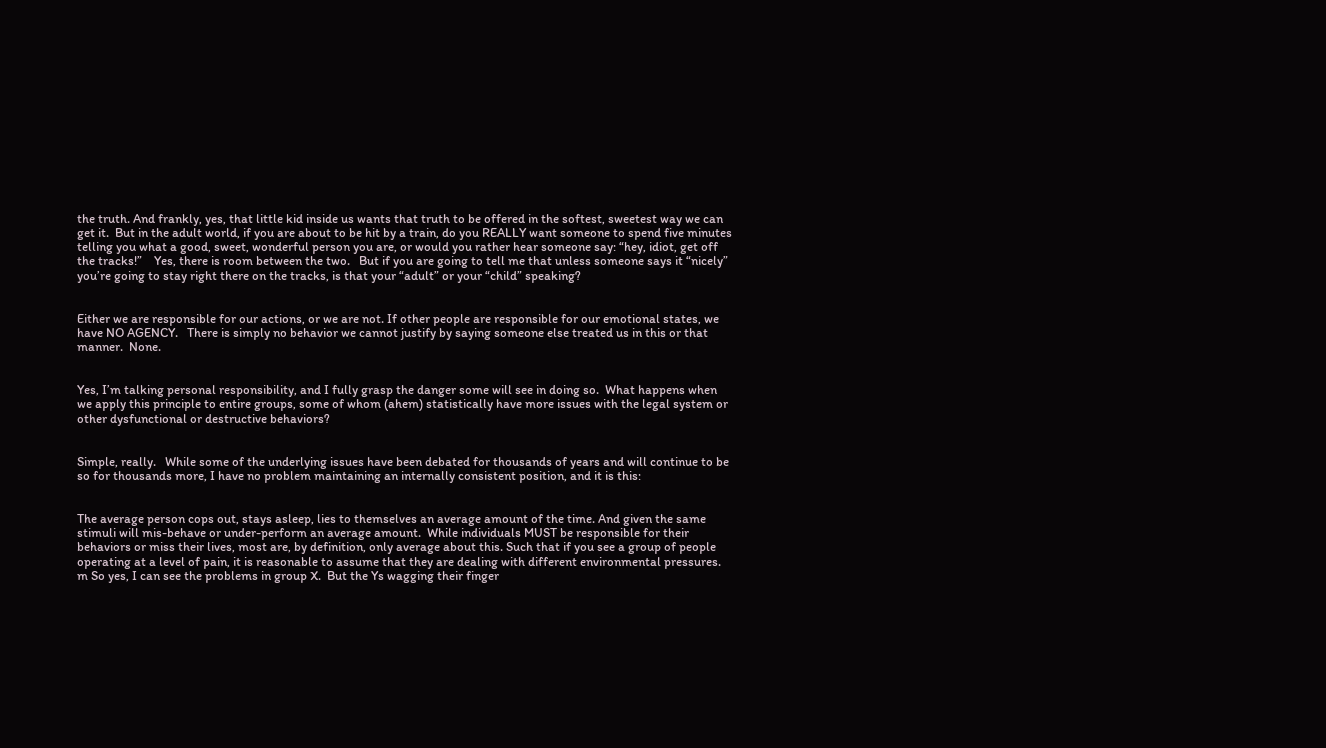the truth. And frankly, yes, that little kid inside us wants that truth to be offered in the softest, sweetest way we can get it.  But in the adult world, if you are about to be hit by a train, do you REALLY want someone to spend five minutes telling you what a good, sweet, wonderful person you are, or would you rather hear someone say: “hey, idiot, get off the tracks!”    Yes, there is room between the two.   But if you are going to tell me that unless someone says it “nicely” you’re going to stay right there on the tracks, is that your “adult” or your “child” speaking?


Either we are responsible for our actions, or we are not. If other people are responsible for our emotional states, we have NO AGENCY.   There is simply no behavior we cannot justify by saying someone else treated us in this or that manner.  None.


Yes, I’m talking personal responsibility, and I fully grasp the danger some will see in doing so.  What happens when we apply this principle to entire groups, some of whom (ahem) statistically have more issues with the legal system or other dysfunctional or destructive behaviors?


Simple, really.   While some of the underlying issues have been debated for thousands of years and will continue to be so for thousands more, I have no problem maintaining an internally consistent position, and it is this:


The average person cops out, stays asleep, lies to themselves an average amount of the time. And given the same stimuli will mis-behave or under-perform an average amount.  While individuals MUST be responsible for their behaviors or miss their lives, most are, by definition, only average about this. Such that if you see a group of people operating at a level of pain, it is reasonable to assume that they are dealing with different environmental pressures.  m So yes, I can see the problems in group X.  But the Ys wagging their finger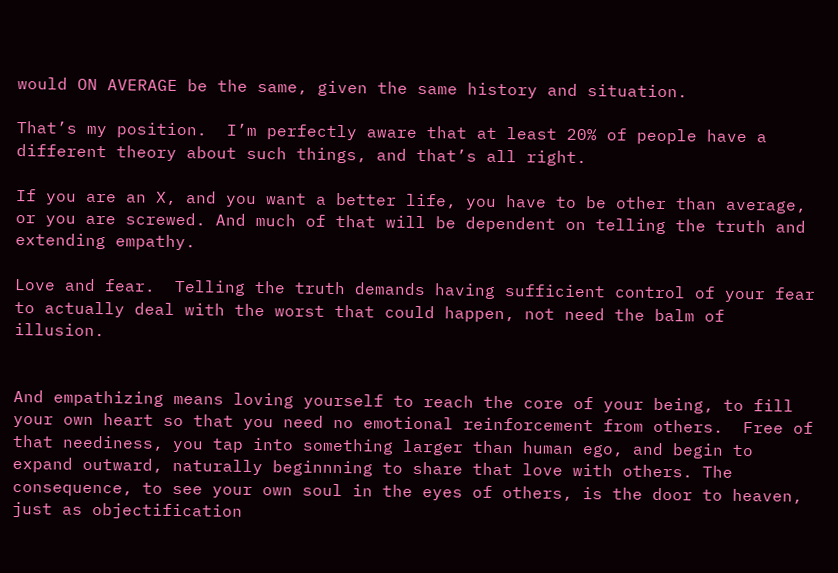would ON AVERAGE be the same, given the same history and situation.

That’s my position.  I’m perfectly aware that at least 20% of people have a different theory about such things, and that’s all right.

If you are an X, and you want a better life, you have to be other than average, or you are screwed. And much of that will be dependent on telling the truth and extending empathy.

Love and fear.  Telling the truth demands having sufficient control of your fear to actually deal with the worst that could happen, not need the balm of illusion.


And empathizing means loving yourself to reach the core of your being, to fill your own heart so that you need no emotional reinforcement from others.  Free of that neediness, you tap into something larger than human ego, and begin to expand outward, naturally beginnning to share that love with others. The consequence, to see your own soul in the eyes of others, is the door to heaven, just as objectification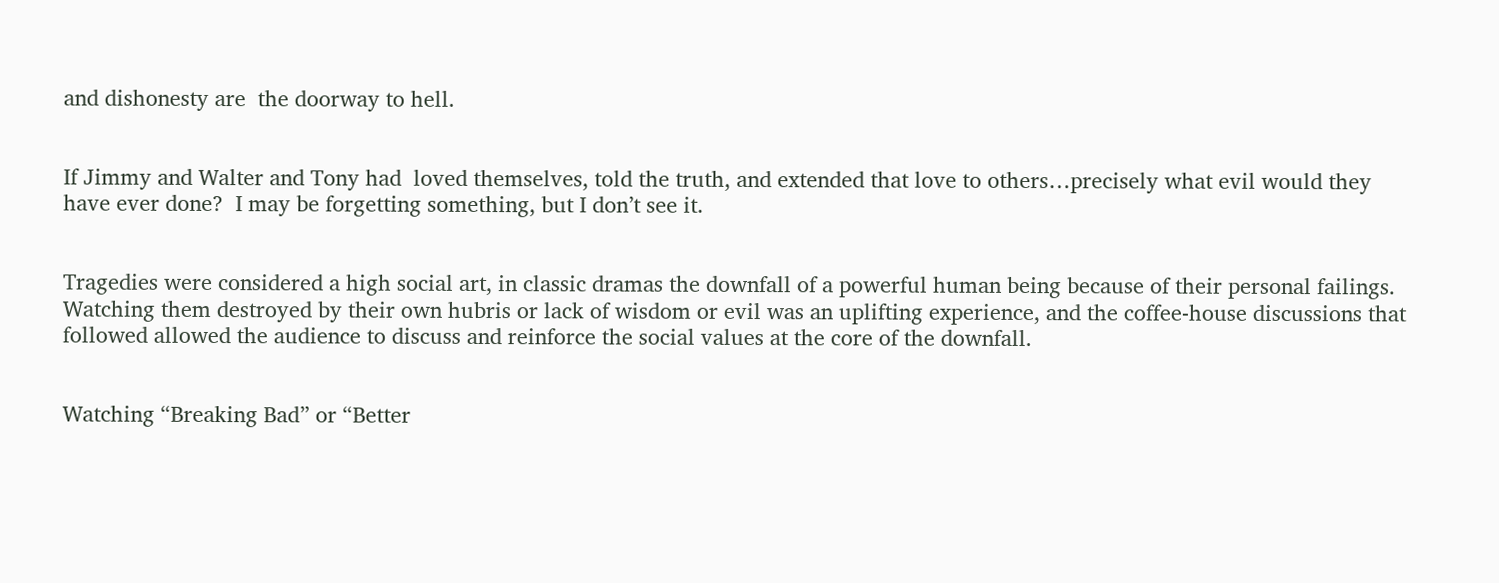and dishonesty are  the doorway to hell.


If Jimmy and Walter and Tony had  loved themselves, told the truth, and extended that love to others…precisely what evil would they have ever done?  I may be forgetting something, but I don’t see it.


Tragedies were considered a high social art, in classic dramas the downfall of a powerful human being because of their personal failings.  Watching them destroyed by their own hubris or lack of wisdom or evil was an uplifting experience, and the coffee-house discussions that followed allowed the audience to discuss and reinforce the social values at the core of the downfall.


Watching “Breaking Bad” or “Better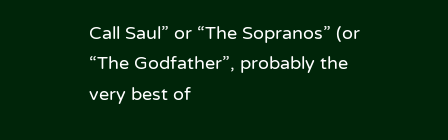Call Saul” or “The Sopranos” (or “The Godfather”, probably the very best of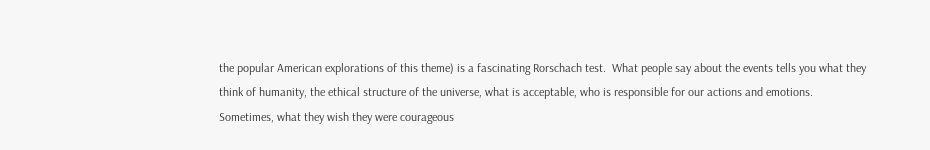the popular American explorations of this theme) is a fascinating Rorschach test.  What people say about the events tells you what they think of humanity, the ethical structure of the universe, what is acceptable, who is responsible for our actions and emotions.  Sometimes, what they wish they were courageous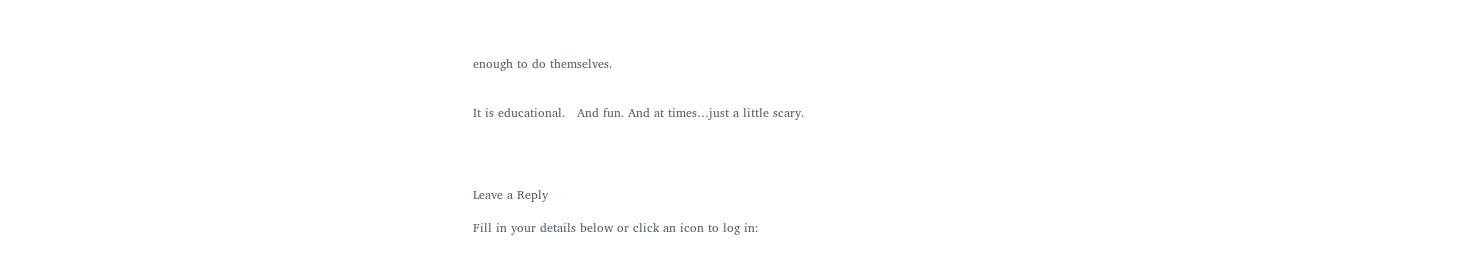enough to do themselves.


It is educational.   And fun. And at times…just a little scary.




Leave a Reply

Fill in your details below or click an icon to log in: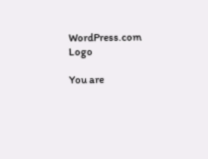WordPress.com Logo

You are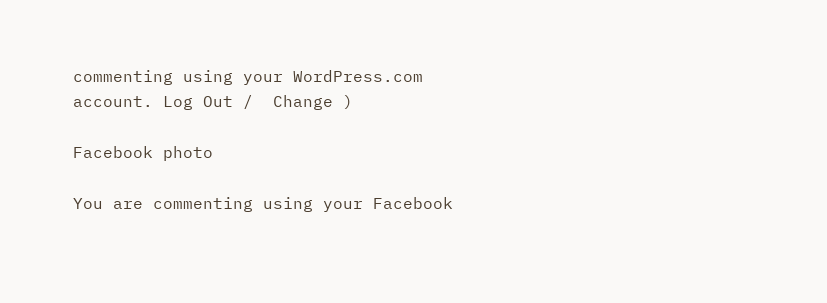commenting using your WordPress.com account. Log Out /  Change )

Facebook photo

You are commenting using your Facebook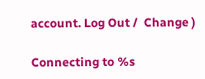account. Log Out /  Change )

Connecting to %s